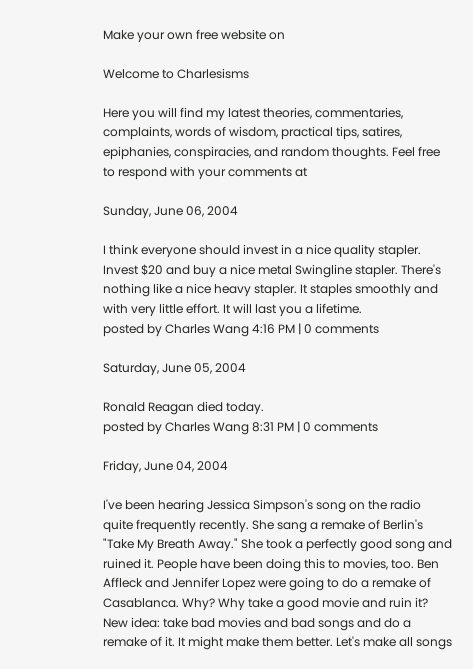Make your own free website on

Welcome to Charlesisms

Here you will find my latest theories, commentaries, complaints, words of wisdom, practical tips, satires, epiphanies, conspiracies, and random thoughts. Feel free to respond with your comments at

Sunday, June 06, 2004

I think everyone should invest in a nice quality stapler. Invest $20 and buy a nice metal Swingline stapler. There's nothing like a nice heavy stapler. It staples smoothly and with very little effort. It will last you a lifetime.
posted by Charles Wang 4:16 PM | 0 comments

Saturday, June 05, 2004

Ronald Reagan died today.
posted by Charles Wang 8:31 PM | 0 comments

Friday, June 04, 2004

I've been hearing Jessica Simpson's song on the radio quite frequently recently. She sang a remake of Berlin's "Take My Breath Away." She took a perfectly good song and ruined it. People have been doing this to movies, too. Ben Affleck and Jennifer Lopez were going to do a remake of Casablanca. Why? Why take a good movie and ruin it? New idea: take bad movies and bad songs and do a remake of it. It might make them better. Let's make all songs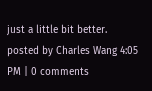just a little bit better.
posted by Charles Wang 4:05 PM | 0 comments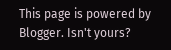This page is powered by Blogger. Isn't yours?